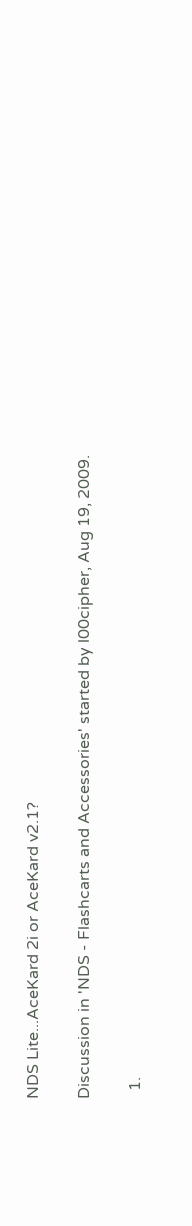NDS Lite...AceKard 2i or AceKard v2.1?

Discussion in 'NDS - Flashcarts and Accessories' started by l00cipher, Aug 19, 2009.

  1.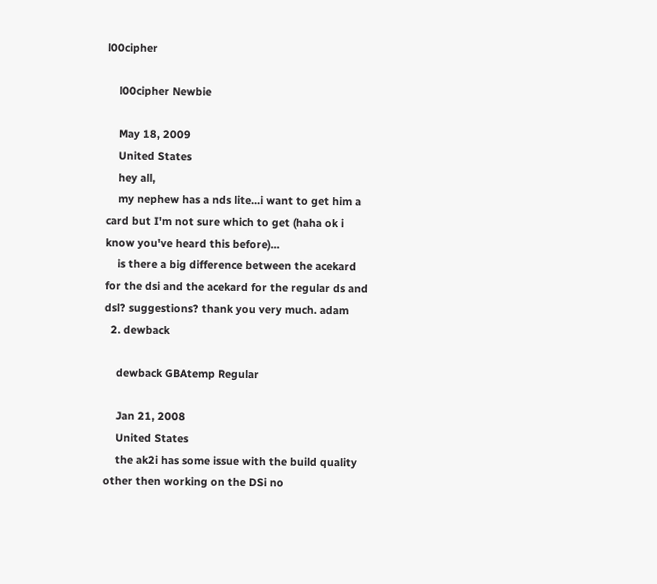l00cipher

    l00cipher Newbie

    May 18, 2009
    United States
    hey all,
    my nephew has a nds lite...i want to get him a card but I'm not sure which to get (haha ok i know you've heard this before)...
    is there a big difference between the acekard for the dsi and the acekard for the regular ds and dsl? suggestions? thank you very much. adam
  2. dewback

    dewback GBAtemp Regular

    Jan 21, 2008
    United States
    the ak2i has some issue with the build quality other then working on the DSi no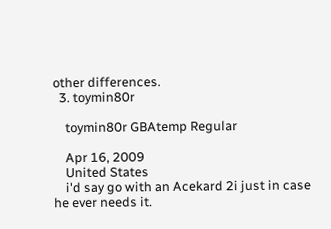other differences.
  3. toymin80r

    toymin80r GBAtemp Regular

    Apr 16, 2009
    United States
    i'd say go with an Acekard 2i just in case he ever needs it.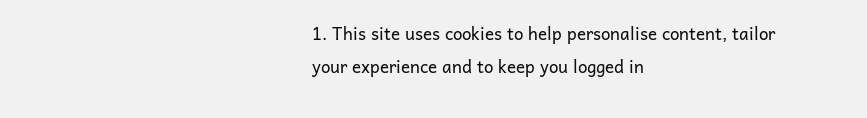1. This site uses cookies to help personalise content, tailor your experience and to keep you logged in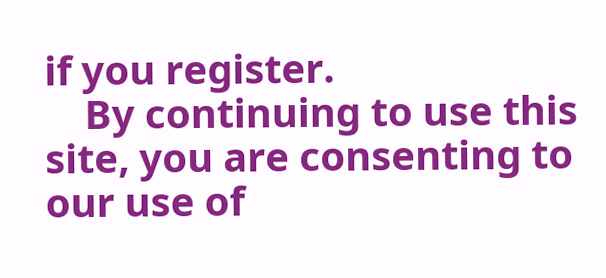if you register.
    By continuing to use this site, you are consenting to our use of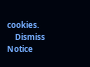cookies.
    Dismiss Notice